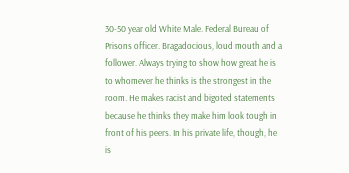30-50 year old White Male. Federal Bureau of Prisons officer. Bragadocious, loud mouth and a follower. Always trying to show how great he is to whomever he thinks is the strongest in the room. He makes racist and bigoted statements because he thinks they make him look tough in front of his peers. In his private life, though, he is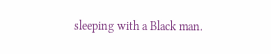sleeping with a Black man.